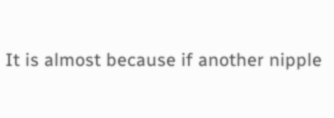It is almost because if another nipple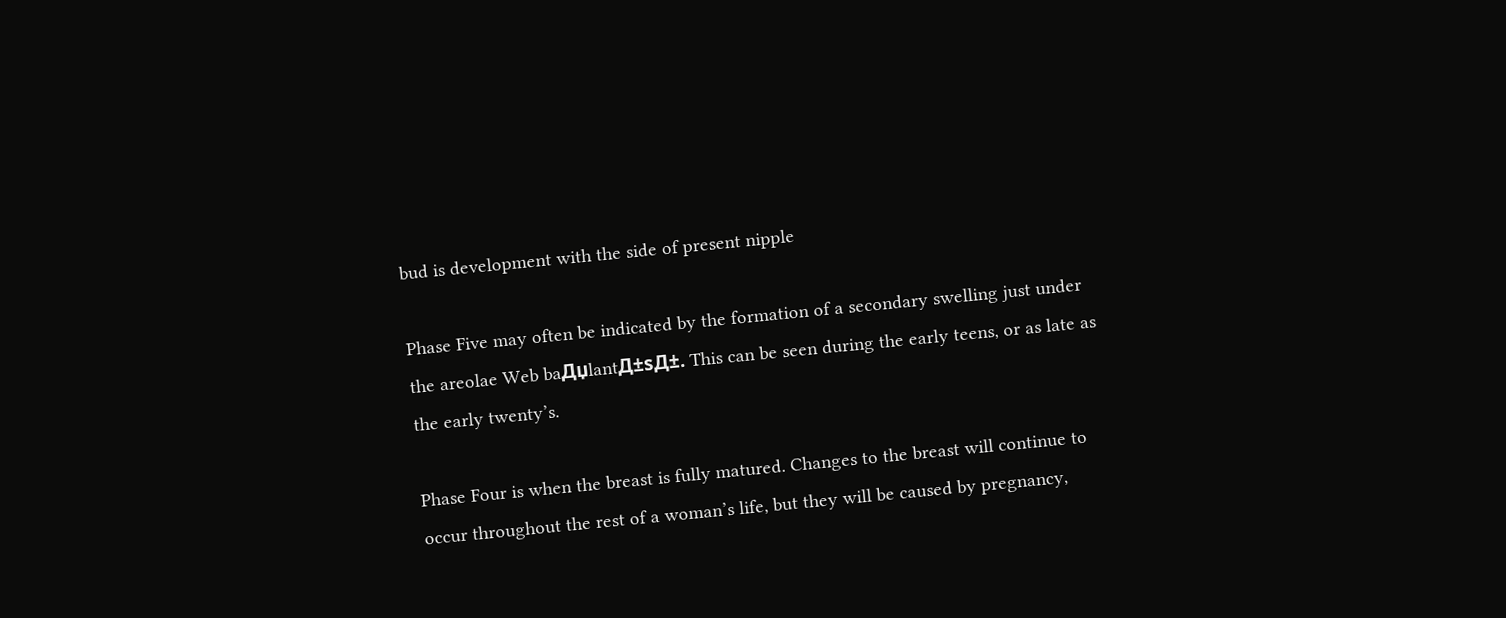bud is development with the side of present nipple

Phase Five may often be indicated by the formation of a secondary swelling just under the areolae Web baДџlantД±sД±. This can be seen during the early teens, or as late as the early twenty’s.

Phase Four is when the breast is fully matured. Changes to the breast will continue to occur throughout the rest of a woman’s life, but they will be caused by pregnancy,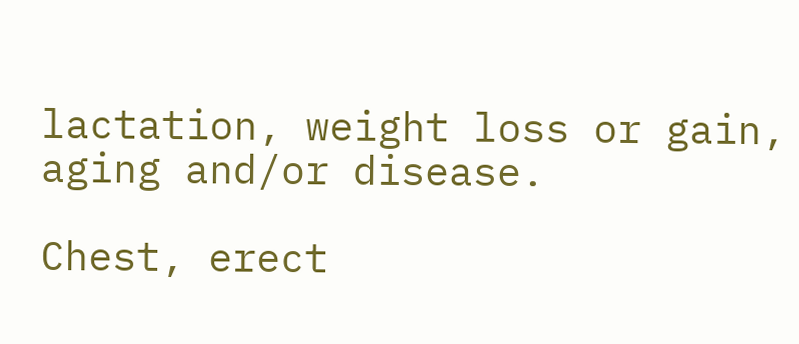lactation, weight loss or gain, aging and/or disease.

Chest, erect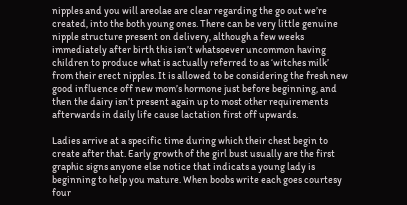nipples and you will areolae are clear regarding the go out we’re created, into the both young ones. There can be very little genuine nipple structure present on delivery, although a few weeks immediately after birth this isn’t whatsoever uncommon having children to produce what is actually referred to as ‘witches milk’ from their erect nipples. It is allowed to be considering the fresh new good influence off new mom’s hormone just before beginning, and then the dairy isn’t present again up to most other requirements afterwards in daily life cause lactation first off upwards.

Ladies arrive at a specific time during which their chest begin to create after that. Early growth of the girl bust usually are the first graphic signs anyone else notice that indicats a young lady is beginning to help you mature. When boobs write each goes courtesy four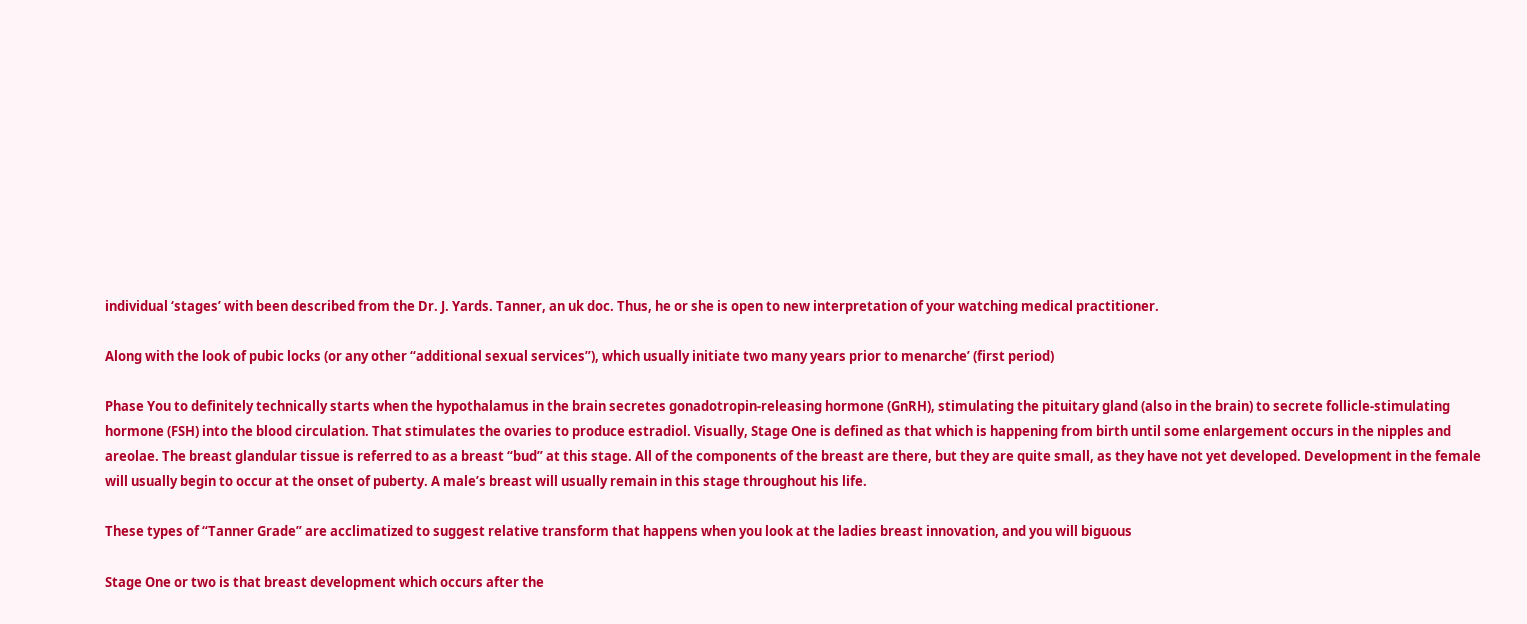individual ‘stages’ with been described from the Dr. J. Yards. Tanner, an uk doc. Thus, he or she is open to new interpretation of your watching medical practitioner.

Along with the look of pubic locks (or any other “additional sexual services”), which usually initiate two many years prior to menarche’ (first period)

Phase You to definitely technically starts when the hypothalamus in the brain secretes gonadotropin-releasing hormone (GnRH), stimulating the pituitary gland (also in the brain) to secrete follicle-stimulating hormone (FSH) into the blood circulation. That stimulates the ovaries to produce estradiol. Visually, Stage One is defined as that which is happening from birth until some enlargement occurs in the nipples and areolae. The breast glandular tissue is referred to as a breast “bud” at this stage. All of the components of the breast are there, but they are quite small, as they have not yet developed. Development in the female will usually begin to occur at the onset of puberty. A male’s breast will usually remain in this stage throughout his life.

These types of “Tanner Grade” are acclimatized to suggest relative transform that happens when you look at the ladies breast innovation, and you will biguous

Stage One or two is that breast development which occurs after the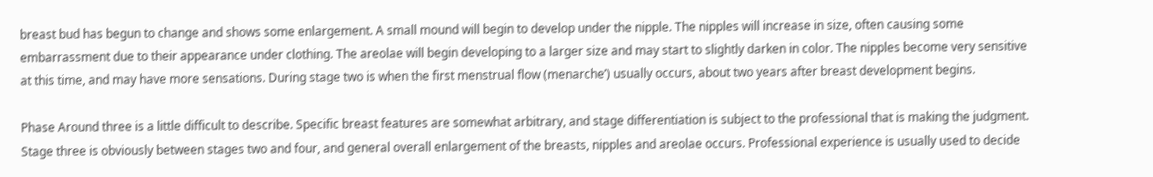breast bud has begun to change and shows some enlargement. A small mound will begin to develop under the nipple. The nipples will increase in size, often causing some embarrassment due to their appearance under clothing. The areolae will begin developing to a larger size and may start to slightly darken in color. The nipples become very sensitive at this time, and may have more sensations. During stage two is when the first menstrual flow (menarche’) usually occurs, about two years after breast development begins.

Phase Around three is a little difficult to describe. Specific breast features are somewhat arbitrary, and stage differentiation is subject to the professional that is making the judgment. Stage three is obviously between stages two and four, and general overall enlargement of the breasts, nipples and areolae occurs. Professional experience is usually used to decide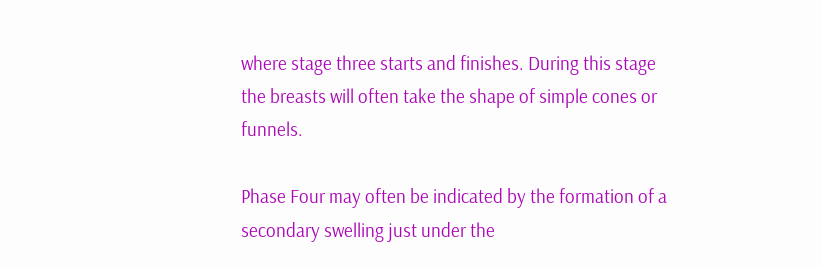where stage three starts and finishes. During this stage the breasts will often take the shape of simple cones or funnels.

Phase Four may often be indicated by the formation of a secondary swelling just under the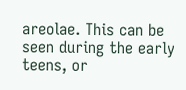areolae. This can be seen during the early teens, or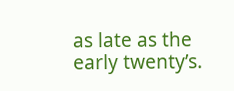as late as the early twenty’s.